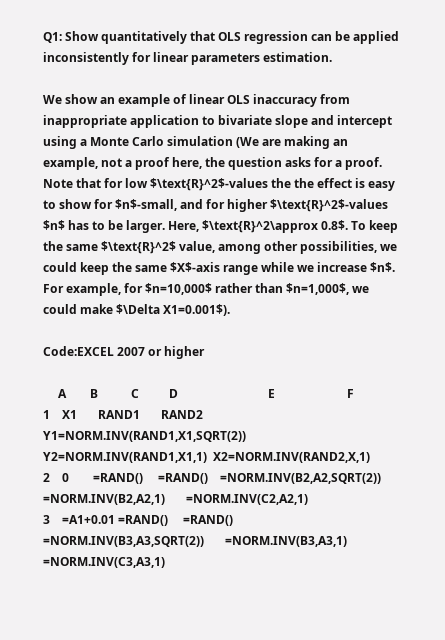Q1: Show quantitatively that OLS regression can be applied inconsistently for linear parameters estimation.

We show an example of linear OLS inaccuracy from inappropriate application to bivariate slope and intercept using a Monte Carlo simulation (We are making an example, not a proof here, the question asks for a proof. Note that for low $\text{R}^2$-values the the effect is easy to show for $n$-small, and for higher $\text{R}^2$-values $n$ has to be larger. Here, $\text{R}^2\approx 0.8$. To keep the same $\text{R}^2$ value, among other possibilities, we could keep the same $X$-axis range while we increase $n$. For example, for $n=10,000$ rather than $n=1,000$, we could make $\Delta X1=0.001$).

Code:EXCEL 2007 or higher

     A        B           C          D                              E                        F
1    X1       RAND1       RAND2      Y1=NORM.INV(RAND1,X1,SQRT(2))  Y2=NORM.INV(RAND1,X1,1)  X2=NORM.INV(RAND2,X,1)
2    0        =RAND()     =RAND()    =NORM.INV(B2,A2,SQRT(2))       =NORM.INV(B2,A2,1)       =NORM.INV(C2,A2,1)
3    =A1+0.01 =RAND()     =RAND()    =NORM.INV(B3,A3,SQRT(2))       =NORM.INV(B3,A3,1)       =NORM.INV(C3,A3,1)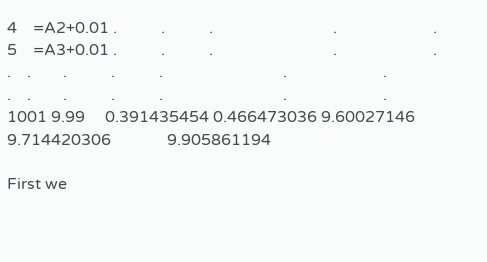4    =A2+0.01 .           .           .                              .                        .
5    =A3+0.01 .           .           .                              .                        .
.    .        .           .           .                              .                        .
.    .        .           .           .                              .                        .
1001 9.99     0.391435454 0.466473036 9.60027146                     9.714420306              9.905861194

First we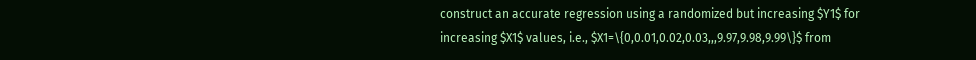construct an accurate regression using a randomized but increasing $Y1$ for increasing $X1$ values, i.e., $X1=\{0,0.01,0.02,0.03,,,9.97,9.98,9.99\}$ from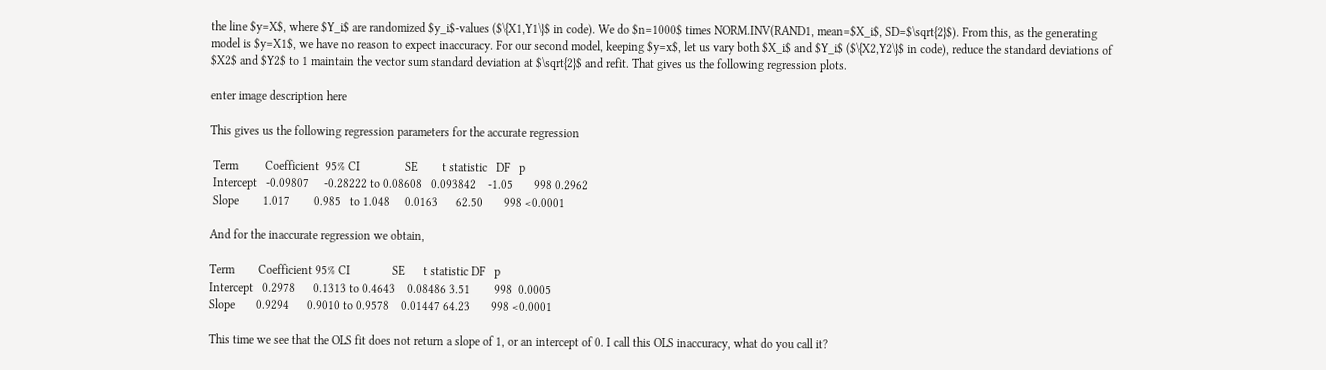the line $y=X$, where $Y_i$ are randomized $y_i$-values ($\{X1,Y1\}$ in code). We do $n=1000$ times NORM.INV(RAND1, mean=$X_i$, SD=$\sqrt{2}$). From this, as the generating model is $y=X1$, we have no reason to expect inaccuracy. For our second model, keeping $y=x$, let us vary both $X_i$ and $Y_i$ ($\{X2,Y2\}$ in code), reduce the standard deviations of $X2$ and $Y2$ to 1 maintain the vector sum standard deviation at $\sqrt{2}$ and refit. That gives us the following regression plots.

enter image description here

This gives us the following regression parameters for the accurate regression

 Term         Coefficient  95% CI               SE        t statistic   DF   p
 Intercept   -0.09807     -0.28222 to 0.08608   0.093842    -1.05       998 0.2962
 Slope        1.017        0.985   to 1.048     0.0163      62.50       998 <0.0001

And for the inaccurate regression we obtain,

Term        Coefficient 95% CI              SE      t statistic DF   p
Intercept   0.2978      0.1313 to 0.4643    0.08486 3.51        998  0.0005
Slope       0.9294      0.9010 to 0.9578    0.01447 64.23       998 <0.0001

This time we see that the OLS fit does not return a slope of 1, or an intercept of 0. I call this OLS inaccuracy, what do you call it?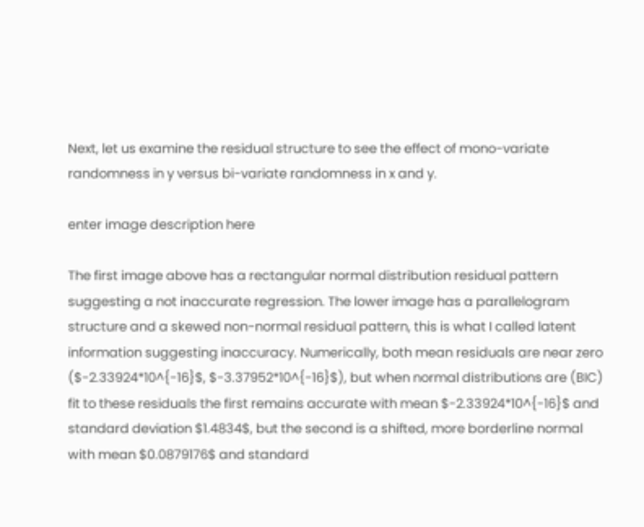Next, let us examine the residual structure to see the effect of mono-variate randomness in y versus bi-variate randomness in x and y.

enter image description here

The first image above has a rectangular normal distribution residual pattern suggesting a not inaccurate regression. The lower image has a parallelogram structure and a skewed non-normal residual pattern, this is what I called latent information suggesting inaccuracy. Numerically, both mean residuals are near zero ($-2.33924*10^{-16}$, $-3.37952*10^{-16}$), but when normal distributions are (BIC) fit to these residuals the first remains accurate with mean $-2.33924*10^{-16}$ and standard deviation $1.4834$, but the second is a shifted, more borderline normal with mean $0.0879176$ and standard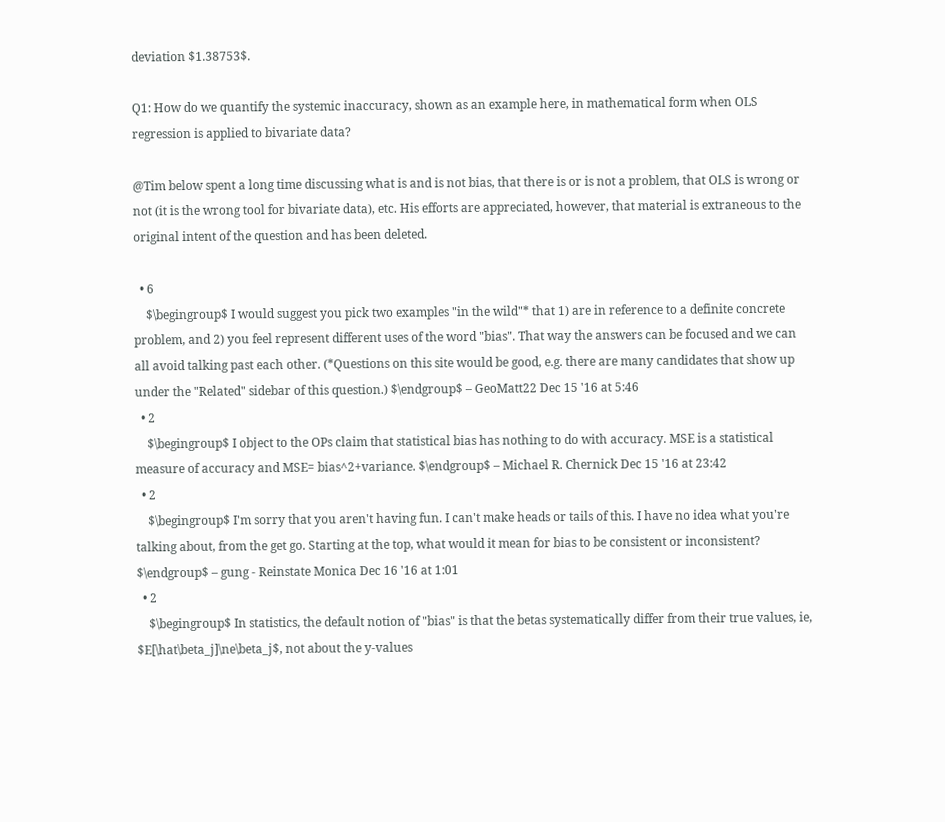deviation $1.38753$.

Q1: How do we quantify the systemic inaccuracy, shown as an example here, in mathematical form when OLS regression is applied to bivariate data?

@Tim below spent a long time discussing what is and is not bias, that there is or is not a problem, that OLS is wrong or not (it is the wrong tool for bivariate data), etc. His efforts are appreciated, however, that material is extraneous to the original intent of the question and has been deleted.

  • 6
    $\begingroup$ I would suggest you pick two examples "in the wild"* that 1) are in reference to a definite concrete problem, and 2) you feel represent different uses of the word "bias". That way the answers can be focused and we can all avoid talking past each other. (*Questions on this site would be good, e.g. there are many candidates that show up under the "Related" sidebar of this question.) $\endgroup$ – GeoMatt22 Dec 15 '16 at 5:46
  • 2
    $\begingroup$ I object to the OPs claim that statistical bias has nothing to do with accuracy. MSE is a statistical measure of accuracy and MSE= bias^2+variance. $\endgroup$ – Michael R. Chernick Dec 15 '16 at 23:42
  • 2
    $\begingroup$ I'm sorry that you aren't having fun. I can't make heads or tails of this. I have no idea what you're talking about, from the get go. Starting at the top, what would it mean for bias to be consistent or inconsistent? $\endgroup$ – gung - Reinstate Monica Dec 16 '16 at 1:01
  • 2
    $\begingroup$ In statistics, the default notion of "bias" is that the betas systematically differ from their true values, ie, $E[\hat\beta_j]\ne\beta_j$, not about the y-values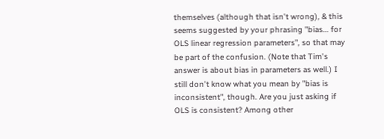themselves (although that isn't wrong), & this seems suggested by your phrasing "bias... for OLS linear regression parameters", so that may be part of the confusion. (Note that Tim's answer is about bias in parameters as well.) I still don't know what you mean by "bias is inconsistent", though. Are you just asking if OLS is consistent? Among other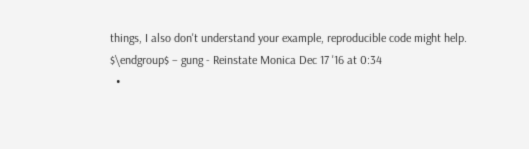things, I also don't understand your example, reproducible code might help. $\endgroup$ – gung - Reinstate Monica Dec 17 '16 at 0:34
  •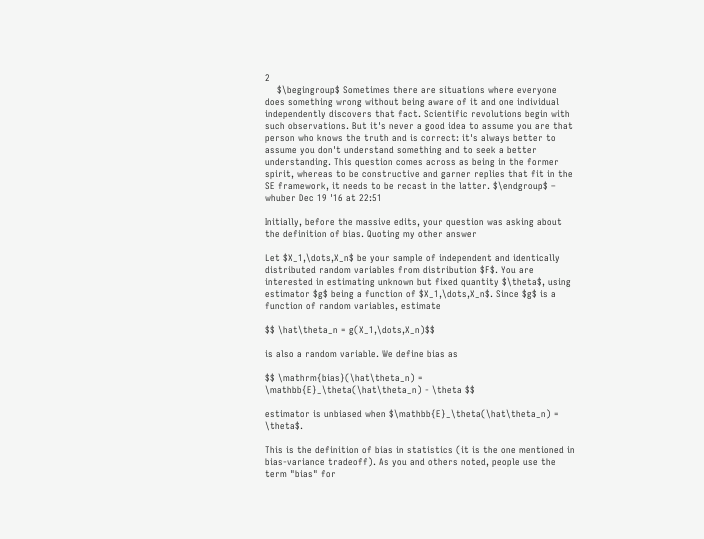2
    $\begingroup$ Sometimes there are situations where everyone does something wrong without being aware of it and one individual independently discovers that fact. Scientific revolutions begin with such observations. But it's never a good idea to assume you are that person who knows the truth and is correct: it's always better to assume you don't understand something and to seek a better understanding. This question comes across as being in the former spirit, whereas to be constructive and garner replies that fit in the SE framework, it needs to be recast in the latter. $\endgroup$ – whuber Dec 19 '16 at 22:51

Initially, before the massive edits, your question was asking about the definition of bias. Quoting my other answer

Let $X_1,\dots,X_n$ be your sample of independent and identically distributed random variables from distribution $F$. You are interested in estimating unknown but fixed quantity $\theta$, using estimator $g$ being a function of $X_1,\dots,X_n$. Since $g$ is a function of random variables, estimate

$$ \hat\theta_n = g(X_1,\dots,X_n)$$

is also a random variable. We define bias as

$$ \mathrm{bias}(\hat\theta_n) = \mathbb{E}_\theta(\hat\theta_n) - \theta $$

estimator is unbiased when $\mathbb{E}_\theta(\hat\theta_n) = \theta$.

This is the definition of bias in statistics (it is the one mentioned in bias-variance tradeoff). As you and others noted, people use the term "bias" for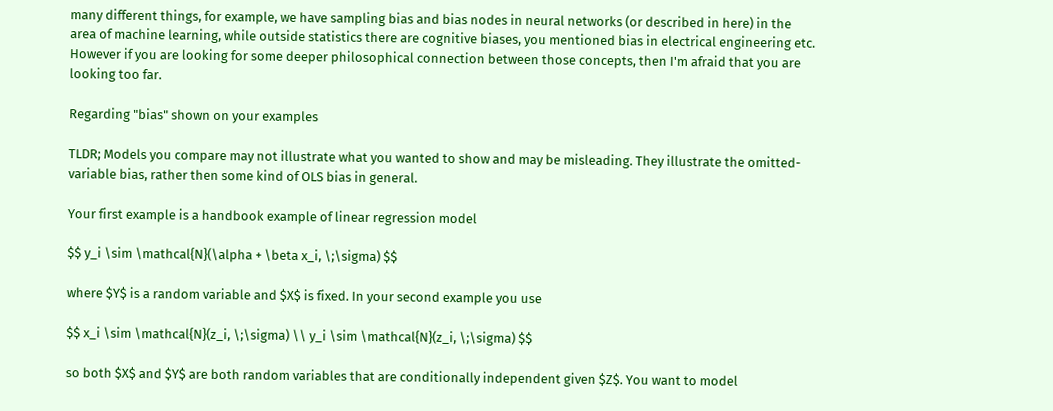many different things, for example, we have sampling bias and bias nodes in neural networks (or described in here) in the area of machine learning, while outside statistics there are cognitive biases, you mentioned bias in electrical engineering etc. However if you are looking for some deeper philosophical connection between those concepts, then I'm afraid that you are looking too far.

Regarding "bias" shown on your examples

TLDR; Models you compare may not illustrate what you wanted to show and may be misleading. They illustrate the omitted-variable bias, rather then some kind of OLS bias in general.

Your first example is a handbook example of linear regression model

$$ y_i \sim \mathcal{N}(\alpha + \beta x_i, \;\sigma) $$

where $Y$ is a random variable and $X$ is fixed. In your second example you use

$$ x_i \sim \mathcal{N}(z_i, \;\sigma) \\ y_i \sim \mathcal{N}(z_i, \;\sigma) $$

so both $X$ and $Y$ are both random variables that are conditionally independent given $Z$. You want to model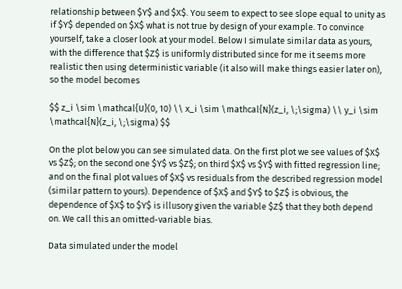relationship between $Y$ and $X$. You seem to expect to see slope equal to unity as if $Y$ depended on $X$ what is not true by design of your example. To convince yourself, take a closer look at your model. Below I simulate similar data as yours, with the difference that $Z$ is uniformly distributed since for me it seems more realistic then using deterministic variable (it also will make things easier later on), so the model becomes

$$ z_i \sim \mathcal{U}(0, 10) \\ x_i \sim \mathcal{N}(z_i, \;\sigma) \\ y_i \sim \mathcal{N}(z_i, \;\sigma) $$

On the plot below you can see simulated data. On the first plot we see values of $X$ vs $Z$; on the second one $Y$ vs $Z$; on third $X$ vs $Y$ with fitted regression line; and on the final plot values of $X$ vs residuals from the described regression model (similar pattern to yours). Dependence of $X$ and $Y$ to $Z$ is obvious, the dependence of $X$ to $Y$ is illusory given the variable $Z$ that they both depend on. We call this an omitted-variable bias.

Data simulated under the model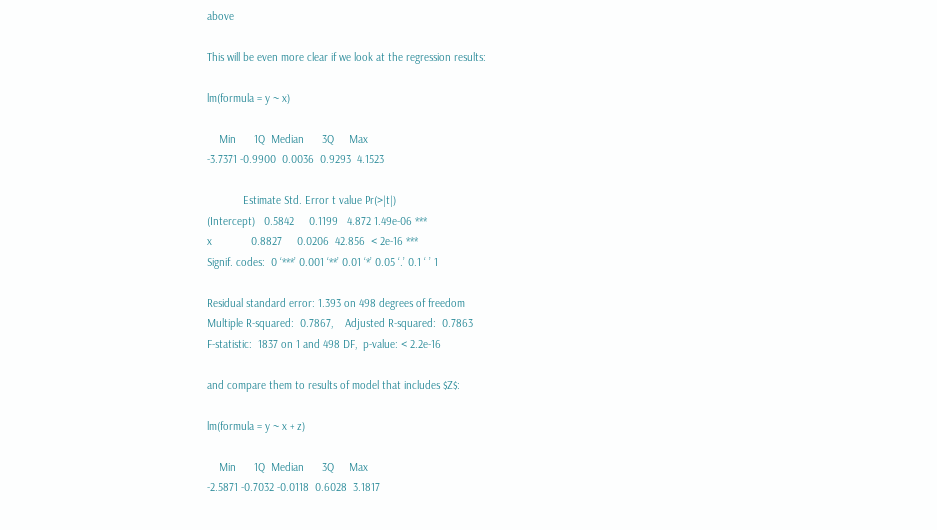above

This will be even more clear if we look at the regression results:

lm(formula = y ~ x)

    Min      1Q  Median      3Q     Max
-3.7371 -0.9900  0.0036  0.9293  4.1523

            Estimate Std. Error t value Pr(>|t|)
(Intercept)   0.5842     0.1199   4.872 1.49e-06 ***
x             0.8827     0.0206  42.856  < 2e-16 ***
Signif. codes:  0 ‘***’ 0.001 ‘**’ 0.01 ‘*’ 0.05 ‘.’ 0.1 ‘ ’ 1

Residual standard error: 1.393 on 498 degrees of freedom
Multiple R-squared:  0.7867,    Adjusted R-squared:  0.7863
F-statistic:  1837 on 1 and 498 DF,  p-value: < 2.2e-16

and compare them to results of model that includes $Z$:

lm(formula = y ~ x + z)

    Min      1Q  Median      3Q     Max
-2.5871 -0.7032 -0.0118  0.6028  3.1817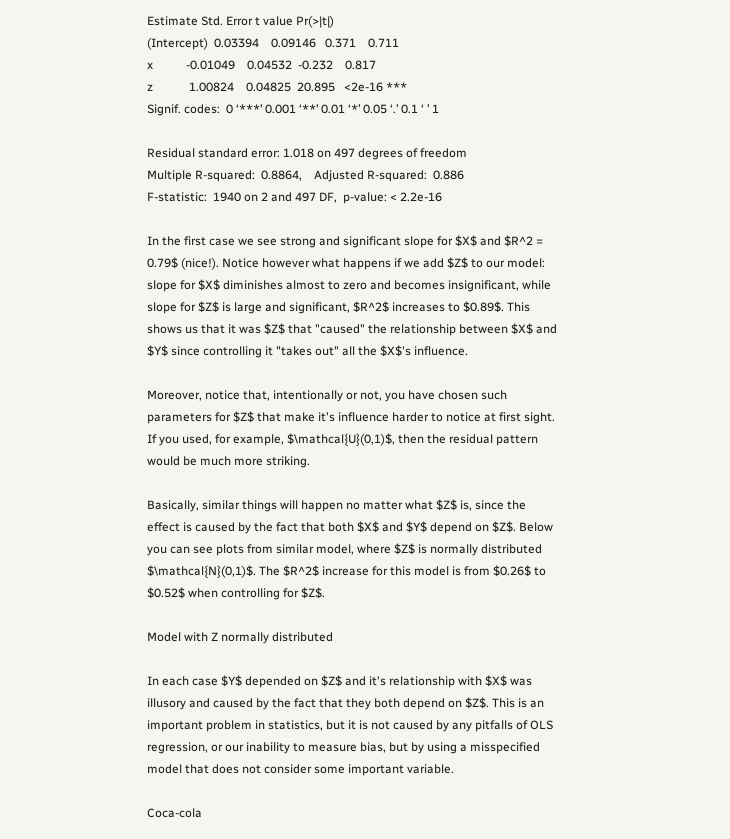Estimate Std. Error t value Pr(>|t|)
(Intercept)  0.03394    0.09146   0.371    0.711
x           -0.01049    0.04532  -0.232    0.817
z            1.00824    0.04825  20.895   <2e-16 ***
Signif. codes:  0 ‘***’ 0.001 ‘**’ 0.01 ‘*’ 0.05 ‘.’ 0.1 ‘ ’ 1

Residual standard error: 1.018 on 497 degrees of freedom
Multiple R-squared:  0.8864,    Adjusted R-squared:  0.886
F-statistic:  1940 on 2 and 497 DF,  p-value: < 2.2e-16

In the first case we see strong and significant slope for $X$ and $R^2 = 0.79$ (nice!). Notice however what happens if we add $Z$ to our model: slope for $X$ diminishes almost to zero and becomes insignificant, while slope for $Z$ is large and significant, $R^2$ increases to $0.89$. This shows us that it was $Z$ that "caused" the relationship between $X$ and $Y$ since controlling it "takes out" all the $X$'s influence.

Moreover, notice that, intentionally or not, you have chosen such parameters for $Z$ that make it's influence harder to notice at first sight. If you used, for example, $\mathcal{U}(0,1)$, then the residual pattern would be much more striking.

Basically, similar things will happen no matter what $Z$ is, since the effect is caused by the fact that both $X$ and $Y$ depend on $Z$. Below you can see plots from similar model, where $Z$ is normally distributed $\mathcal{N}(0,1)$. The $R^2$ increase for this model is from $0.26$ to $0.52$ when controlling for $Z$.

Model with Z normally distributed

In each case $Y$ depended on $Z$ and it's relationship with $X$ was illusory and caused by the fact that they both depend on $Z$. This is an important problem in statistics, but it is not caused by any pitfalls of OLS regression, or our inability to measure bias, but by using a misspecified model that does not consider some important variable.

Coca-cola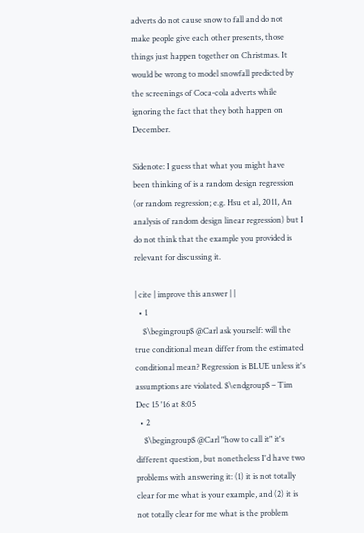adverts do not cause snow to fall and do not make people give each other presents, those things just happen together on Christmas. It would be wrong to model snowfall predicted by the screenings of Coca-cola adverts while ignoring the fact that they both happen on December.

Sidenote: I guess that what you might have been thinking of is a random design regression (or random regression; e.g. Hsu et al, 2011, An analysis of random design linear regression) but I do not think that the example you provided is relevant for discussing it.

| cite | improve this answer | |
  • 1
    $\begingroup$ @Carl ask yourself: will the true conditional mean differ from the estimated conditional mean? Regression is BLUE unless it's assumptions are violated. $\endgroup$ – Tim Dec 15 '16 at 8:05
  • 2
    $\begingroup$ @Carl "how to call it" it's different question, but nonetheless I'd have two problems with answering it: (1) it is not totally clear for me what is your example, and (2) it is not totally clear for me what is the problem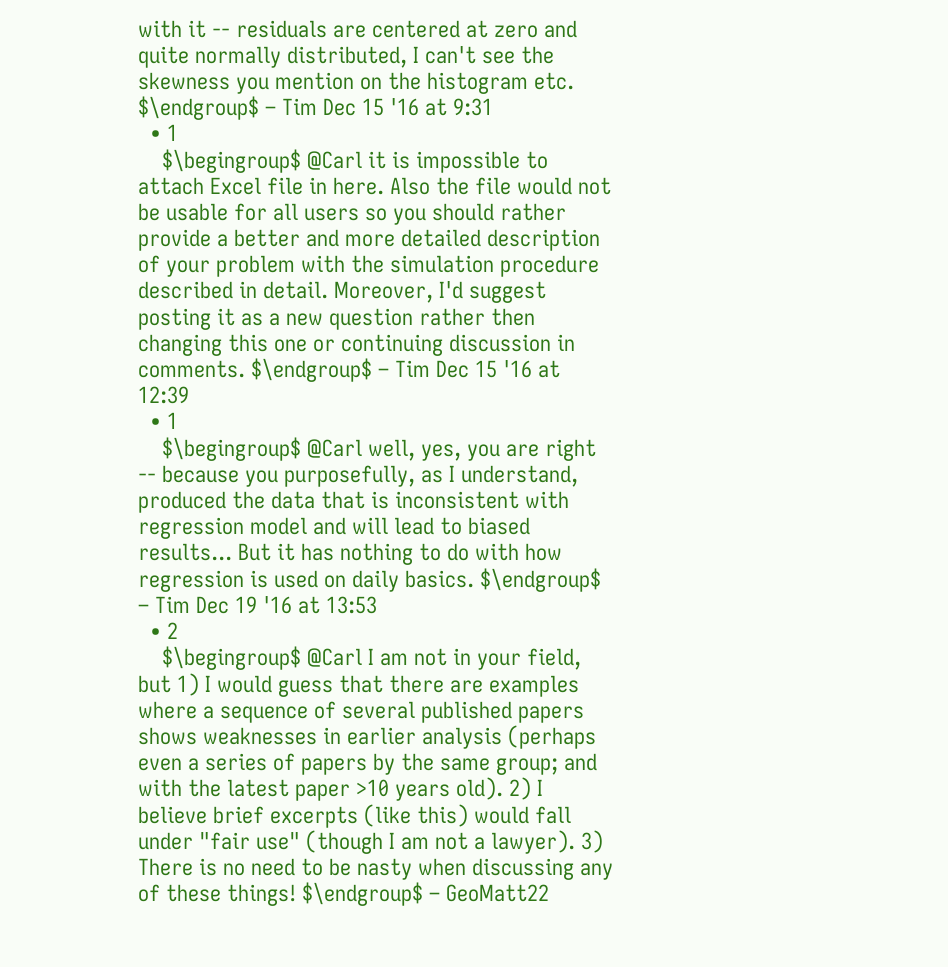with it -- residuals are centered at zero and quite normally distributed, I can't see the skewness you mention on the histogram etc. $\endgroup$ – Tim Dec 15 '16 at 9:31
  • 1
    $\begingroup$ @Carl it is impossible to attach Excel file in here. Also the file would not be usable for all users so you should rather provide a better and more detailed description of your problem with the simulation procedure described in detail. Moreover, I'd suggest posting it as a new question rather then changing this one or continuing discussion in comments. $\endgroup$ – Tim Dec 15 '16 at 12:39
  • 1
    $\begingroup$ @Carl well, yes, you are right -- because you purposefully, as I understand, produced the data that is inconsistent with regression model and will lead to biased results... But it has nothing to do with how regression is used on daily basics. $\endgroup$ – Tim Dec 19 '16 at 13:53
  • 2
    $\begingroup$ @Carl I am not in your field, but 1) I would guess that there are examples where a sequence of several published papers shows weaknesses in earlier analysis (perhaps even a series of papers by the same group; and with the latest paper >10 years old). 2) I believe brief excerpts (like this) would fall under "fair use" (though I am not a lawyer). 3) There is no need to be nasty when discussing any of these things! $\endgroup$ – GeoMatt22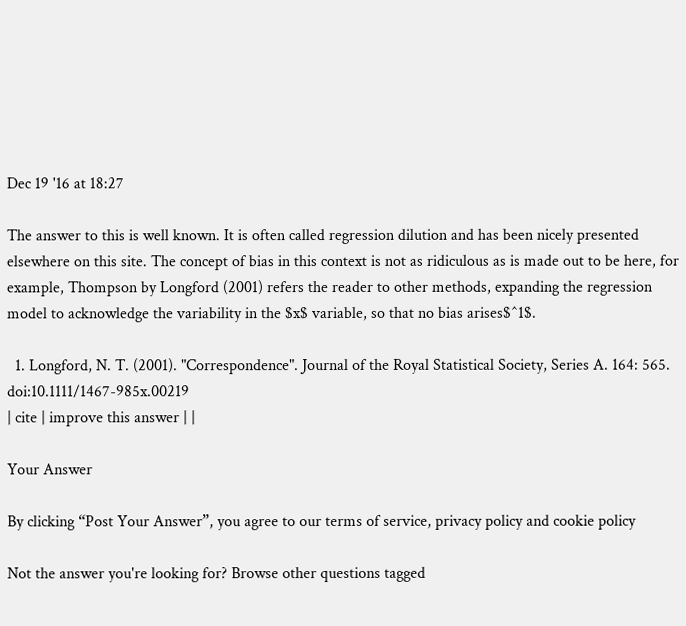Dec 19 '16 at 18:27

The answer to this is well known. It is often called regression dilution and has been nicely presented elsewhere on this site. The concept of bias in this context is not as ridiculous as is made out to be here, for example, Thompson by Longford (2001) refers the reader to other methods, expanding the regression model to acknowledge the variability in the $x$ variable, so that no bias arises$^1$.

  1. Longford, N. T. (2001). "Correspondence". Journal of the Royal Statistical Society, Series A. 164: 565. doi:10.1111/1467-985x.00219
| cite | improve this answer | |

Your Answer

By clicking “Post Your Answer”, you agree to our terms of service, privacy policy and cookie policy

Not the answer you're looking for? Browse other questions tagged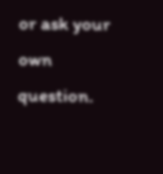or ask your own question.